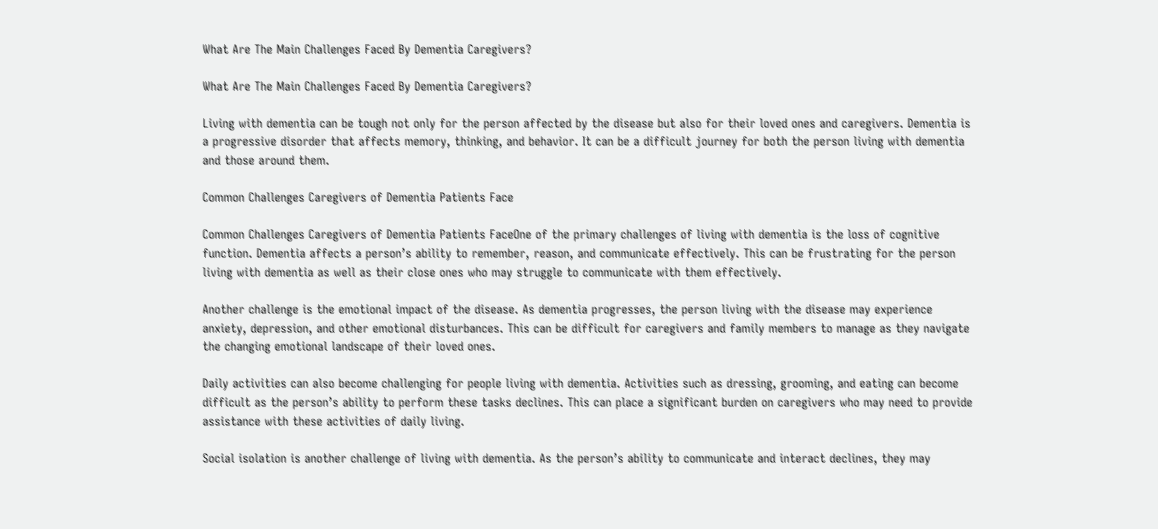What Are The Main Challenges Faced By Dementia Caregivers?

What Are The Main Challenges Faced By Dementia Caregivers?

Living with dementia can be tough not only for the person affected by the disease but also for their loved ones and caregivers. Dementia is a progressive disorder that affects memory, thinking, and behavior. It can be a difficult journey for both the person living with dementia and those around them.

Common Challenges Caregivers of Dementia Patients Face

Common Challenges Caregivers of Dementia Patients FaceOne of the primary challenges of living with dementia is the loss of cognitive function. Dementia affects a person’s ability to remember, reason, and communicate effectively. This can be frustrating for the person living with dementia as well as their close ones who may struggle to communicate with them effectively.

Another challenge is the emotional impact of the disease. As dementia progresses, the person living with the disease may experience anxiety, depression, and other emotional disturbances. This can be difficult for caregivers and family members to manage as they navigate the changing emotional landscape of their loved ones.

Daily activities can also become challenging for people living with dementia. Activities such as dressing, grooming, and eating can become difficult as the person’s ability to perform these tasks declines. This can place a significant burden on caregivers who may need to provide assistance with these activities of daily living.

Social isolation is another challenge of living with dementia. As the person’s ability to communicate and interact declines, they may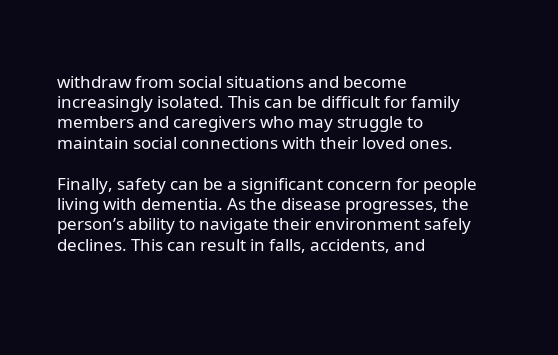withdraw from social situations and become increasingly isolated. This can be difficult for family members and caregivers who may struggle to maintain social connections with their loved ones.

Finally, safety can be a significant concern for people living with dementia. As the disease progresses, the person’s ability to navigate their environment safely declines. This can result in falls, accidents, and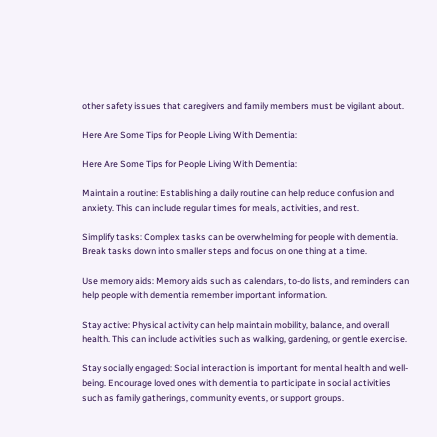other safety issues that caregivers and family members must be vigilant about.

Here Are Some Tips for People Living With Dementia:

Here Are Some Tips for People Living With Dementia:

Maintain a routine: Establishing a daily routine can help reduce confusion and anxiety. This can include regular times for meals, activities, and rest.

Simplify tasks: Complex tasks can be overwhelming for people with dementia. Break tasks down into smaller steps and focus on one thing at a time.

Use memory aids: Memory aids such as calendars, to-do lists, and reminders can help people with dementia remember important information.

Stay active: Physical activity can help maintain mobility, balance, and overall health. This can include activities such as walking, gardening, or gentle exercise.

Stay socially engaged: Social interaction is important for mental health and well-being. Encourage loved ones with dementia to participate in social activities such as family gatherings, community events, or support groups.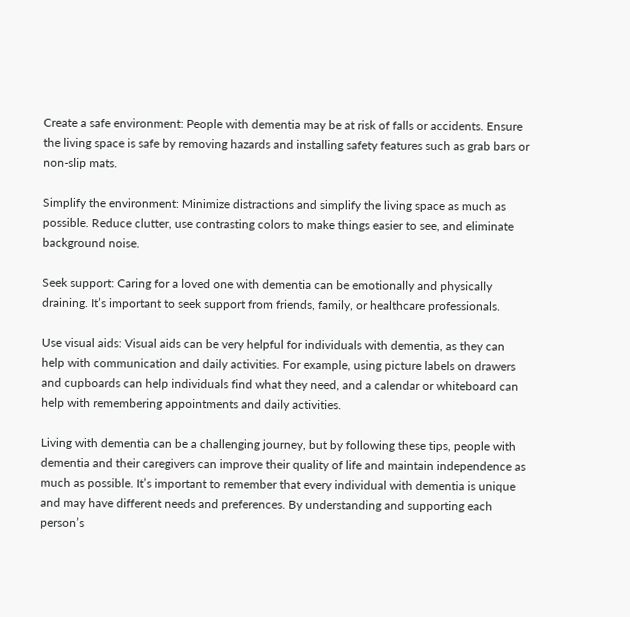Create a safe environment: People with dementia may be at risk of falls or accidents. Ensure the living space is safe by removing hazards and installing safety features such as grab bars or non-slip mats.

Simplify the environment: Minimize distractions and simplify the living space as much as possible. Reduce clutter, use contrasting colors to make things easier to see, and eliminate background noise.

Seek support: Caring for a loved one with dementia can be emotionally and physically draining. It’s important to seek support from friends, family, or healthcare professionals.

Use visual aids: Visual aids can be very helpful for individuals with dementia, as they can help with communication and daily activities. For example, using picture labels on drawers and cupboards can help individuals find what they need, and a calendar or whiteboard can help with remembering appointments and daily activities.

Living with dementia can be a challenging journey, but by following these tips, people with dementia and their caregivers can improve their quality of life and maintain independence as much as possible. It’s important to remember that every individual with dementia is unique and may have different needs and preferences. By understanding and supporting each person’s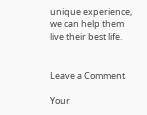unique experience, we can help them live their best life.


Leave a Comment

Your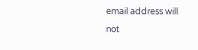email address will not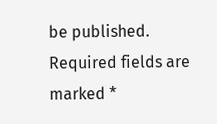be published. Required fields are marked *